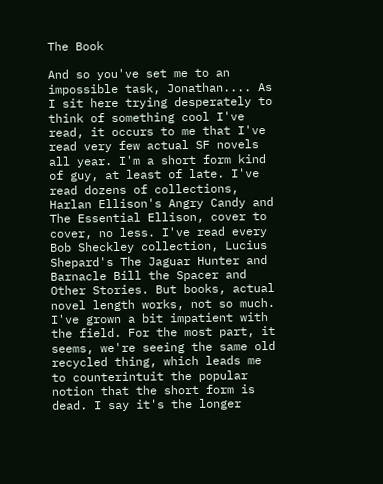The Book

And so you've set me to an impossible task, Jonathan.... As I sit here trying desperately to think of something cool I've read, it occurs to me that I've read very few actual SF novels all year. I'm a short form kind of guy, at least of late. I've read dozens of collections, Harlan Ellison's Angry Candy and The Essential Ellison, cover to cover, no less. I've read every Bob Sheckley collection, Lucius Shepard's The Jaguar Hunter and Barnacle Bill the Spacer and Other Stories. But books, actual novel length works, not so much.
I've grown a bit impatient with the field. For the most part, it seems, we're seeing the same old recycled thing, which leads me to counterintuit the popular notion that the short form is dead. I say it's the longer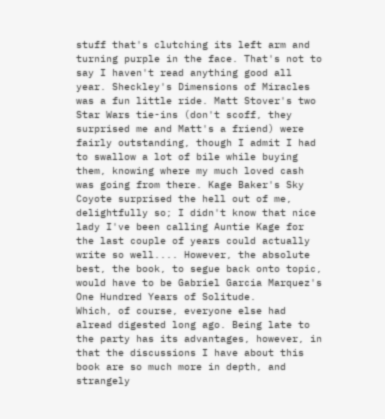stuff that's clutching its left arm and turning purple in the face. That's not to say I haven't read anything good all year. Sheckley's Dimensions of Miracles was a fun little ride. Matt Stover's two Star Wars tie-ins (don't scoff, they surprised me and Matt's a friend) were fairly outstanding, though I admit I had to swallow a lot of bile while buying them, knowing where my much loved cash was going from there. Kage Baker's Sky Coyote surprised the hell out of me, delightfully so; I didn't know that nice lady I've been calling Auntie Kage for the last couple of years could actually write so well.... However, the absolute best, the book, to segue back onto topic, would have to be Gabriel Garcia Marquez's One Hundred Years of Solitude.
Which, of course, everyone else had alread digested long ago. Being late to the party has its advantages, however, in that the discussions I have about this book are so much more in depth, and strangely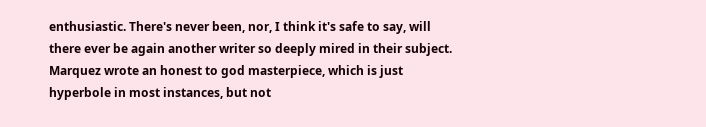enthusiastic. There's never been, nor, I think it's safe to say, will there ever be again another writer so deeply mired in their subject. Marquez wrote an honest to god masterpiece, which is just hyperbole in most instances, but not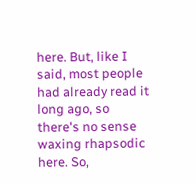here. But, like I said, most people had already read it long ago, so there's no sense waxing rhapsodic here. So,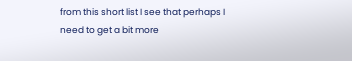from this short list I see that perhaps I need to get a bit more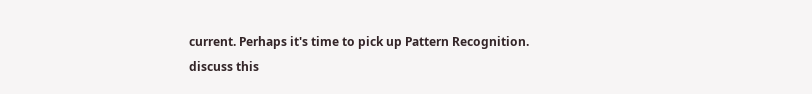current. Perhaps it's time to pick up Pattern Recognition.
discuss this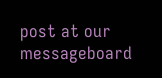post at our messageboard